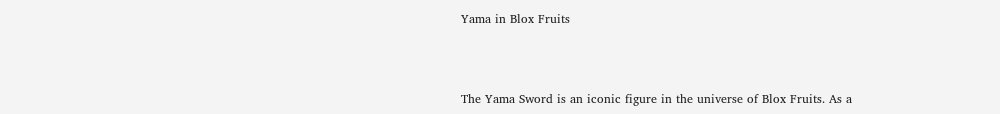Yama in Blox Fruits



The Yama Sword is an iconic figure in the universe of Blox Fruits. As a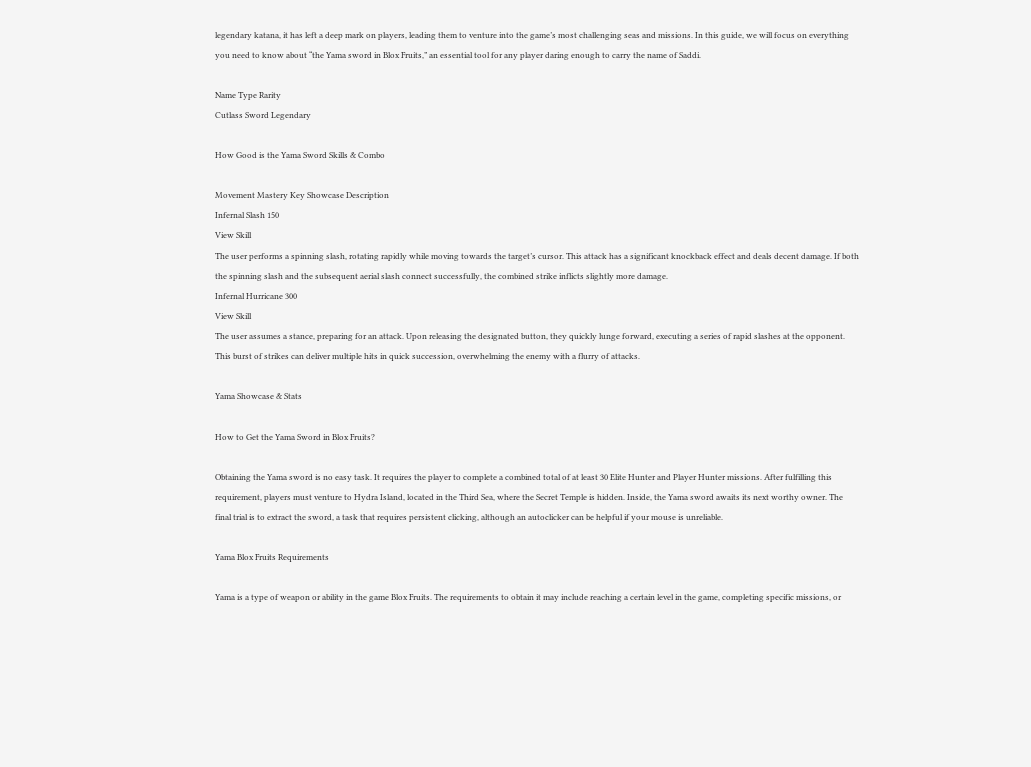legendary katana, it has left a deep mark on players, leading them to venture into the game’s most challenging seas and missions. In this guide, we will focus on everything you need to know about “the Yama sword in Blox Fruits,” an essential tool for any player daring enough to carry the name of Saddi.

Name Type Rarity
Cutlass Sword Legendary

How Good is the Yama Sword Skills & Combo

Movement Mastery Key Showcase Description
Infernal Slash 150
View Skill
The user performs a spinning slash, rotating rapidly while moving towards the target’s cursor. This attack has a significant knockback effect and deals decent damage. If both the spinning slash and the subsequent aerial slash connect successfully, the combined strike inflicts slightly more damage.
Infernal Hurricane 300
View Skill
The user assumes a stance, preparing for an attack. Upon releasing the designated button, they quickly lunge forward, executing a series of rapid slashes at the opponent. This burst of strikes can deliver multiple hits in quick succession, overwhelming the enemy with a flurry of attacks.

Yama Showcase & Stats

How to Get the Yama Sword in Blox Fruits?

Obtaining the Yama sword is no easy task. It requires the player to complete a combined total of at least 30 Elite Hunter and Player Hunter missions. After fulfilling this requirement, players must venture to Hydra Island, located in the Third Sea, where the Secret Temple is hidden. Inside, the Yama sword awaits its next worthy owner. The final trial is to extract the sword, a task that requires persistent clicking, although an autoclicker can be helpful if your mouse is unreliable.

Yama Blox Fruits Requirements

Yama is a type of weapon or ability in the game Blox Fruits. The requirements to obtain it may include reaching a certain level in the game, completing specific missions, or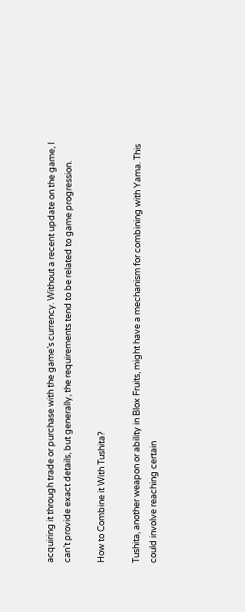acquiring it through trade or purchase with the game’s currency. Without a recent update on the game, I can’t provide exact details, but generally, the requirements tend to be related to game progression.

How to Combine it With Tushita?

Tushita, another weapon or ability in Blox Fruits, might have a mechanism for combining with Yama. This could involve reaching certain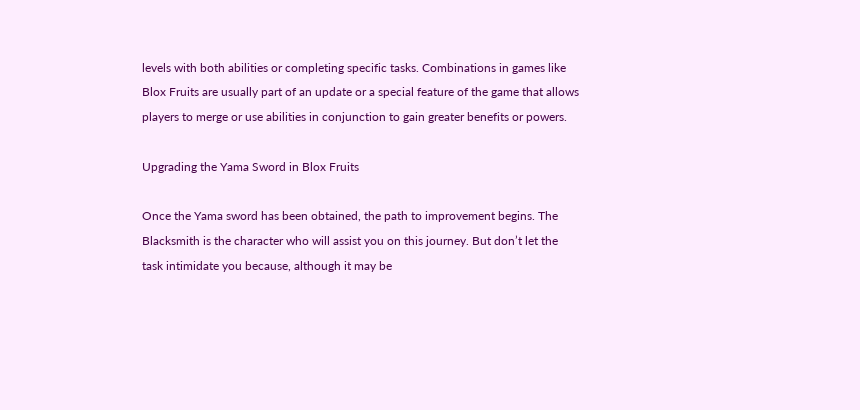levels with both abilities or completing specific tasks. Combinations in games like Blox Fruits are usually part of an update or a special feature of the game that allows players to merge or use abilities in conjunction to gain greater benefits or powers.

Upgrading the Yama Sword in Blox Fruits

Once the Yama sword has been obtained, the path to improvement begins. The Blacksmith is the character who will assist you on this journey. But don’t let the task intimidate you because, although it may be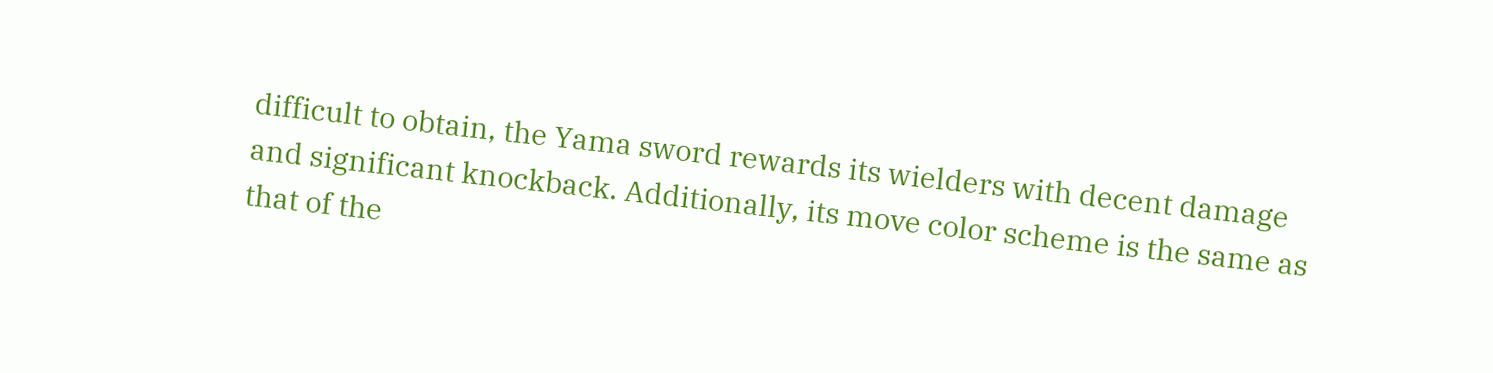difficult to obtain, the Yama sword rewards its wielders with decent damage and significant knockback. Additionally, its move color scheme is the same as that of the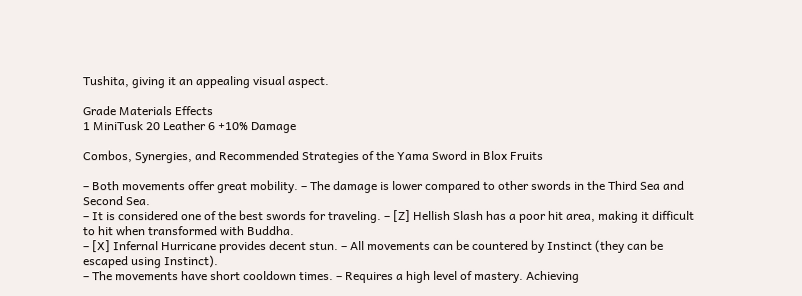Tushita, giving it an appealing visual aspect.

Grade Materials Effects
1 MiniTusk 20 Leather 6 +10% Damage

Combos, Synergies, and Recommended Strategies of the Yama Sword in Blox Fruits

– Both movements offer great mobility. – The damage is lower compared to other swords in the Third Sea and Second Sea.
– It is considered one of the best swords for traveling. – [Z] Hellish Slash has a poor hit area, making it difficult to hit when transformed with Buddha.
– [X] Infernal Hurricane provides decent stun. – All movements can be countered by Instinct (they can be escaped using Instinct).
– The movements have short cooldown times. – Requires a high level of mastery. Achieving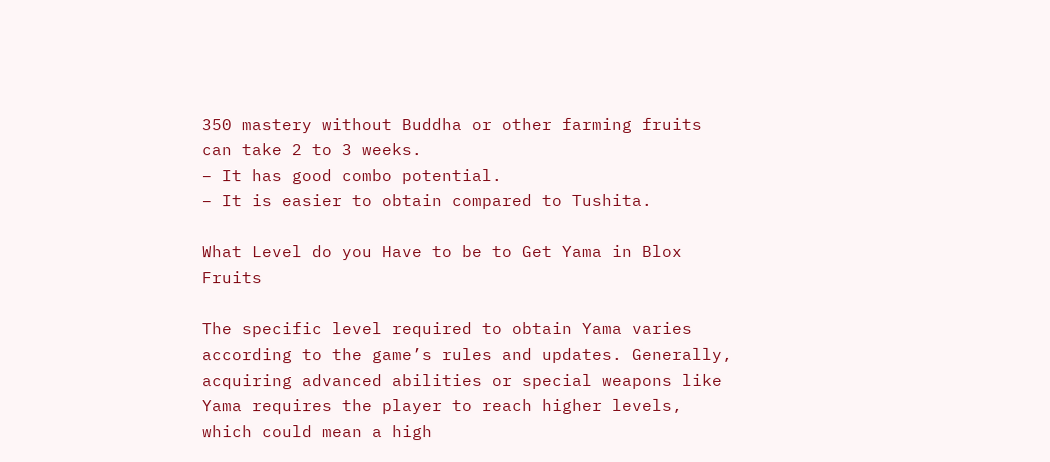350 mastery without Buddha or other farming fruits can take 2 to 3 weeks.
– It has good combo potential.
– It is easier to obtain compared to Tushita.

What Level do you Have to be to Get Yama in Blox Fruits

The specific level required to obtain Yama varies according to the game’s rules and updates. Generally, acquiring advanced abilities or special weapons like Yama requires the player to reach higher levels, which could mean a high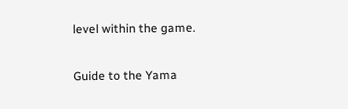level within the game.

Guide to the Yama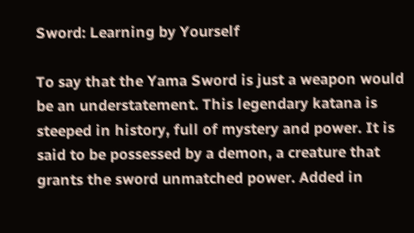Sword: Learning by Yourself

To say that the Yama Sword is just a weapon would be an understatement. This legendary katana is steeped in history, full of mystery and power. It is said to be possessed by a demon, a creature that grants the sword unmatched power. Added in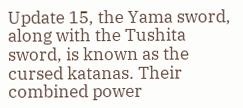Update 15, the Yama sword, along with the Tushita sword, is known as the cursed katanas. Their combined power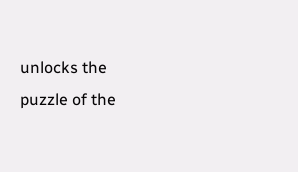unlocks the puzzle of the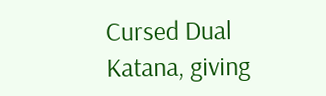Cursed Dual Katana, giving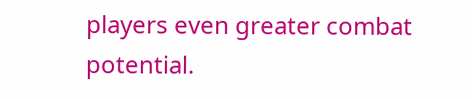players even greater combat potential.